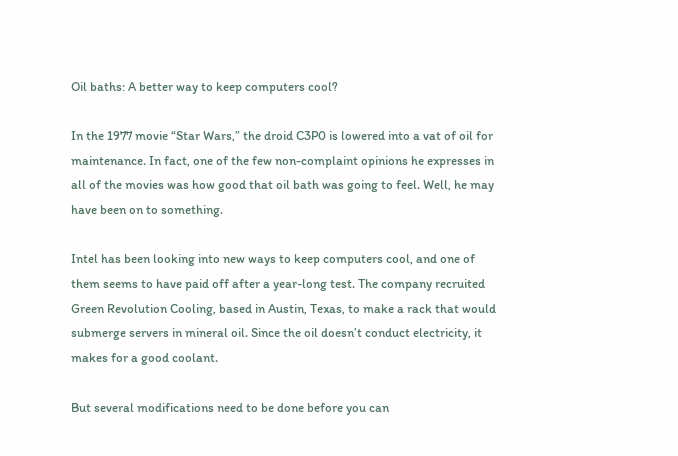Oil baths: A better way to keep computers cool?

In the 1977 movie “Star Wars,” the droid C3P0 is lowered into a vat of oil for maintenance. In fact, one of the few non-complaint opinions he expresses in all of the movies was how good that oil bath was going to feel. Well, he may have been on to something.

Intel has been looking into new ways to keep computers cool, and one of them seems to have paid off after a year-long test. The company recruited Green Revolution Cooling, based in Austin, Texas, to make a rack that would submerge servers in mineral oil. Since the oil doesn’t conduct electricity, it makes for a good coolant.

But several modifications need to be done before you can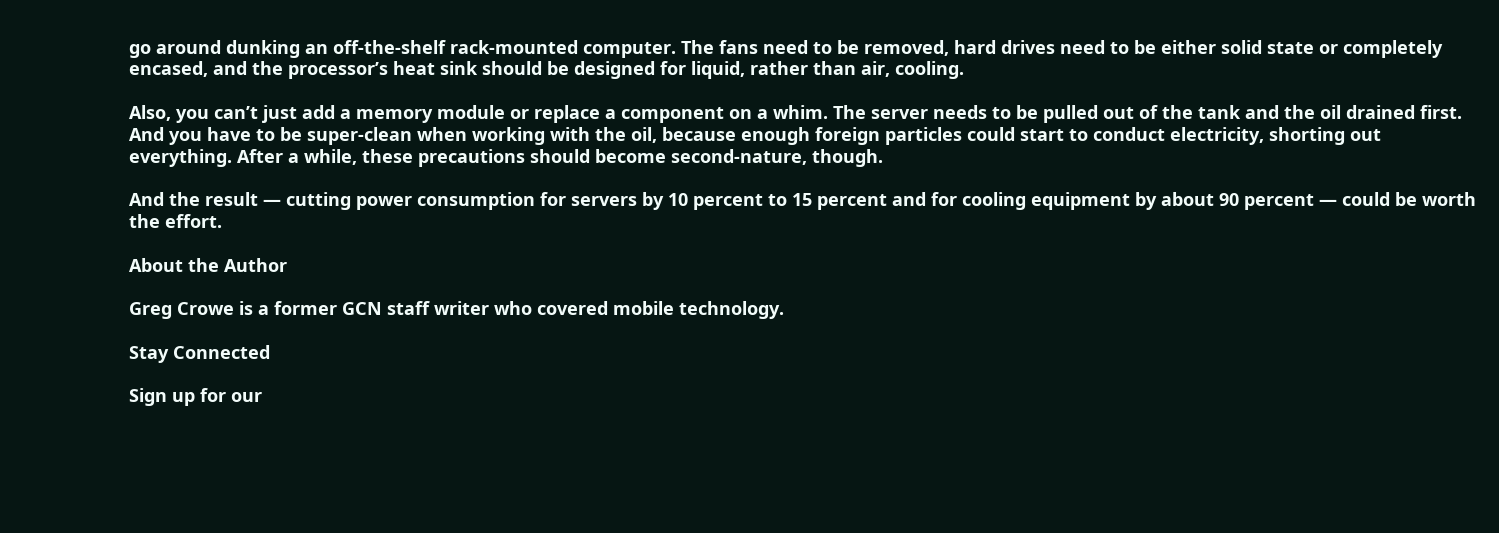go around dunking an off-the-shelf rack-mounted computer. The fans need to be removed, hard drives need to be either solid state or completely encased, and the processor’s heat sink should be designed for liquid, rather than air, cooling.

Also, you can’t just add a memory module or replace a component on a whim. The server needs to be pulled out of the tank and the oil drained first. And you have to be super-clean when working with the oil, because enough foreign particles could start to conduct electricity, shorting out everything. After a while, these precautions should become second-nature, though.

And the result — cutting power consumption for servers by 10 percent to 15 percent and for cooling equipment by about 90 percent — could be worth the effort.

About the Author

Greg Crowe is a former GCN staff writer who covered mobile technology.

Stay Connected

Sign up for our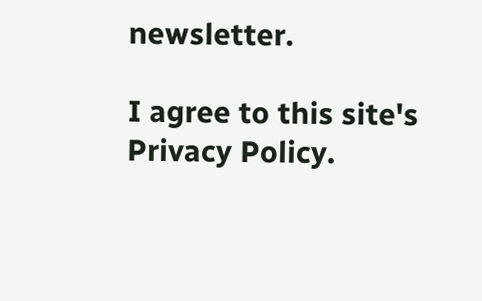newsletter.

I agree to this site's Privacy Policy.